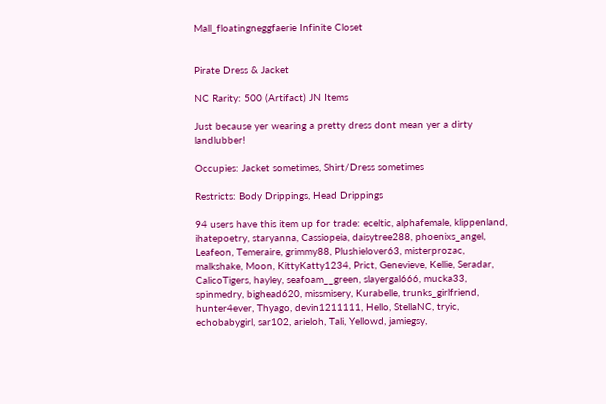Mall_floatingneggfaerie Infinite Closet


Pirate Dress & Jacket

NC Rarity: 500 (Artifact) JN Items

Just because yer wearing a pretty dress dont mean yer a dirty landlubber!

Occupies: Jacket sometimes, Shirt/Dress sometimes

Restricts: Body Drippings, Head Drippings

94 users have this item up for trade: eceltic, alphafemale, klippenland, ihatepoetry, staryanna, Cassiopeia, daisytree288, phoenixs_angel, Leafeon, Temeraire, grimmy88, Plushielover63, misterprozac, malkshake, Moon, KittyKatty1234, Prict, Genevieve, Kellie, Seradar, CalicoTigers, hayley, seafoam__green, slayergal666, mucka33, spinmedry, bighead620, missmisery, Kurabelle, trunks_girlfriend, hunter4ever, Thyago, devin1211111, Hello, StellaNC, tryic, echobabygirl, sar102, arieloh, Tali, Yellowd, jamiegsy,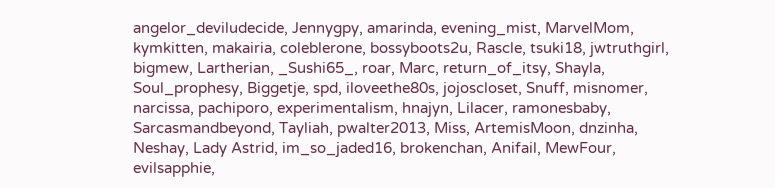angelor_deviludecide, Jennygpy, amarinda, evening_mist, MarvelMom, kymkitten, makairia, coleblerone, bossyboots2u, Rascle, tsuki18, jwtruthgirl, bigmew, Lartherian, _Sushi65_, roar, Marc, return_of_itsy, Shayla, Soul_prophesy, Biggetje, spd, iloveethe80s, jojoscloset, Snuff, misnomer, narcissa, pachiporo, experimentalism, hnajyn, Lilacer, ramonesbaby, Sarcasmandbeyond, Tayliah, pwalter2013, Miss, ArtemisMoon, dnzinha, Neshay, Lady Astrid, im_so_jaded16, brokenchan, Anifail, MewFour, evilsapphie,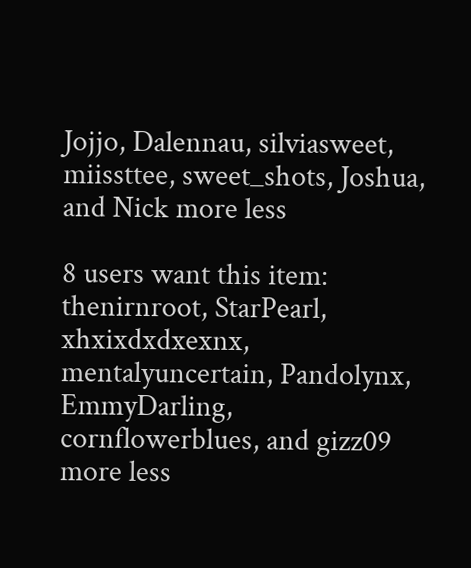Jojjo, Dalennau, silviasweet, miissttee, sweet_shots, Joshua, and Nick more less

8 users want this item: thenirnroot, StarPearl, xhxixdxdxexnx, mentalyuncertain, Pandolynx, EmmyDarling, cornflowerblues, and gizz09 more less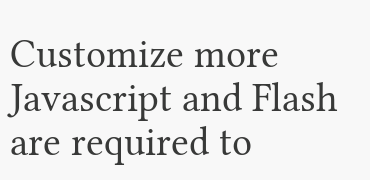Customize more
Javascript and Flash are required to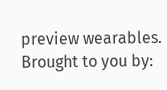preview wearables.
Brought to you by: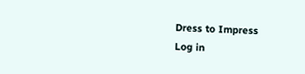Dress to Impress
Log in